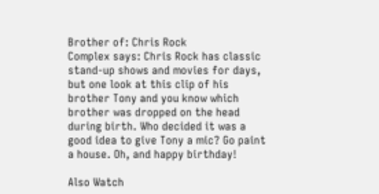Brother of: Chris Rock
Complex says: Chris Rock has classic stand-up shows and movies for days, but one look at this clip of his brother Tony and you know which brother was dropped on the head during birth. Who decided it was a good idea to give Tony a mic? Go paint a house. Oh, and happy birthday!

Also Watch